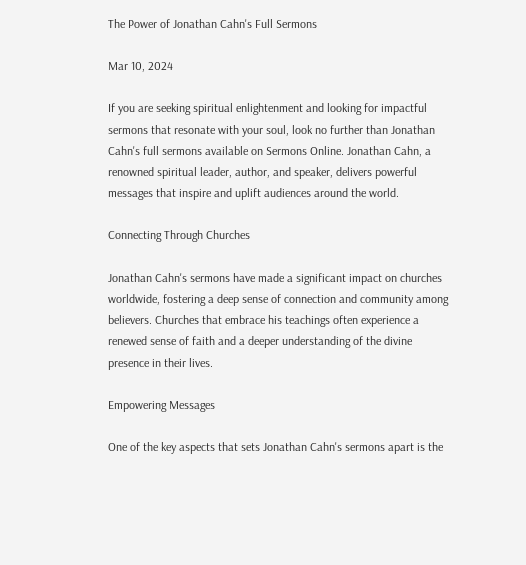The Power of Jonathan Cahn's Full Sermons

Mar 10, 2024

If you are seeking spiritual enlightenment and looking for impactful sermons that resonate with your soul, look no further than Jonathan Cahn's full sermons available on Sermons Online. Jonathan Cahn, a renowned spiritual leader, author, and speaker, delivers powerful messages that inspire and uplift audiences around the world.

Connecting Through Churches

Jonathan Cahn's sermons have made a significant impact on churches worldwide, fostering a deep sense of connection and community among believers. Churches that embrace his teachings often experience a renewed sense of faith and a deeper understanding of the divine presence in their lives.

Empowering Messages

One of the key aspects that sets Jonathan Cahn's sermons apart is the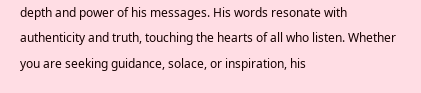depth and power of his messages. His words resonate with authenticity and truth, touching the hearts of all who listen. Whether you are seeking guidance, solace, or inspiration, his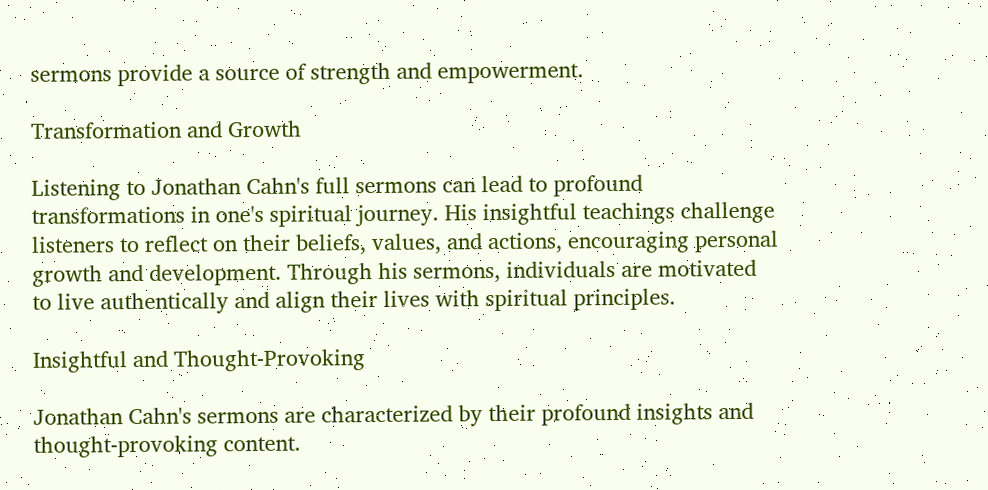sermons provide a source of strength and empowerment.

Transformation and Growth

Listening to Jonathan Cahn's full sermons can lead to profound transformations in one's spiritual journey. His insightful teachings challenge listeners to reflect on their beliefs, values, and actions, encouraging personal growth and development. Through his sermons, individuals are motivated to live authentically and align their lives with spiritual principles.

Insightful and Thought-Provoking

Jonathan Cahn's sermons are characterized by their profound insights and thought-provoking content.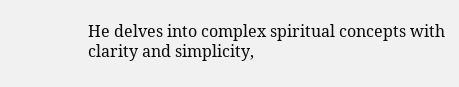He delves into complex spiritual concepts with clarity and simplicity,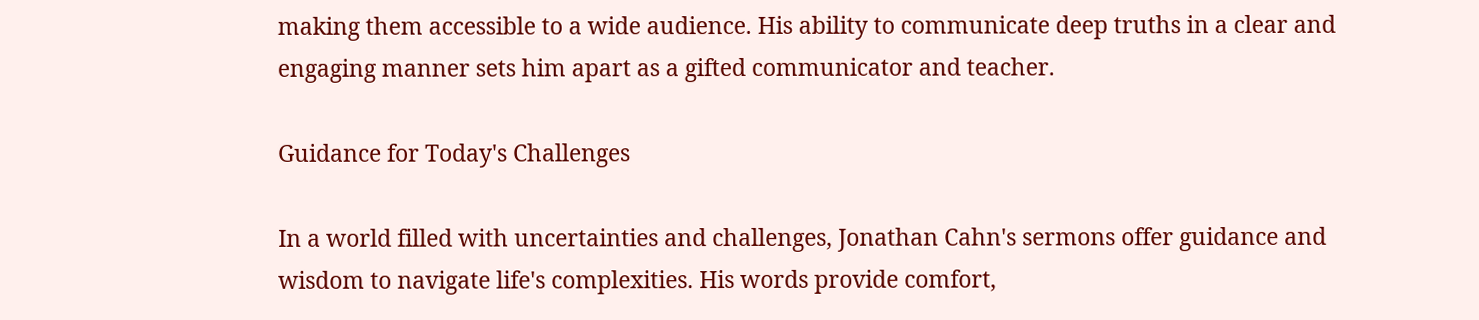making them accessible to a wide audience. His ability to communicate deep truths in a clear and engaging manner sets him apart as a gifted communicator and teacher.

Guidance for Today's Challenges

In a world filled with uncertainties and challenges, Jonathan Cahn's sermons offer guidance and wisdom to navigate life's complexities. His words provide comfort,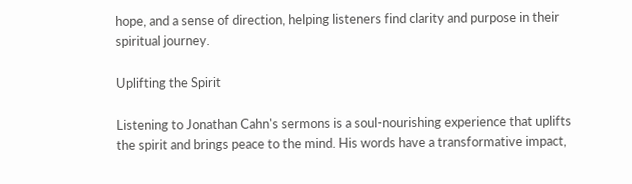hope, and a sense of direction, helping listeners find clarity and purpose in their spiritual journey.

Uplifting the Spirit

Listening to Jonathan Cahn's sermons is a soul-nourishing experience that uplifts the spirit and brings peace to the mind. His words have a transformative impact,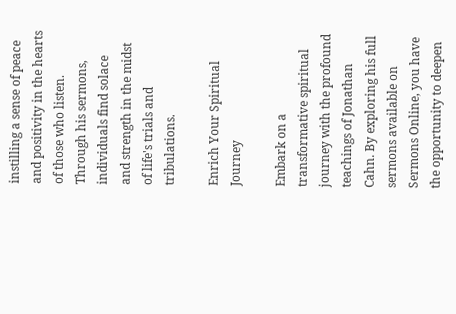instilling a sense of peace and positivity in the hearts of those who listen. Through his sermons, individuals find solace and strength in the midst of life's trials and tribulations.

Enrich Your Spiritual Journey

Embark on a transformative spiritual journey with the profound teachings of Jonathan Cahn. By exploring his full sermons available on Sermons Online, you have the opportunity to deepen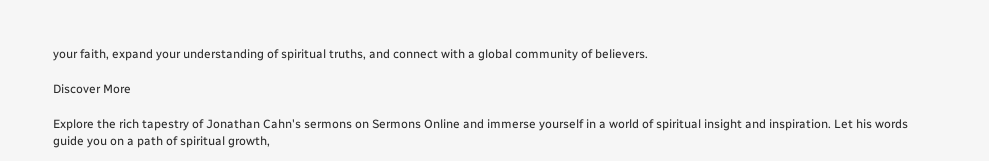your faith, expand your understanding of spiritual truths, and connect with a global community of believers.

Discover More

Explore the rich tapestry of Jonathan Cahn's sermons on Sermons Online and immerse yourself in a world of spiritual insight and inspiration. Let his words guide you on a path of spiritual growth,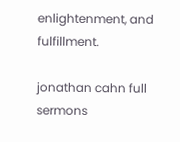enlightenment, and fulfillment.

jonathan cahn full sermons